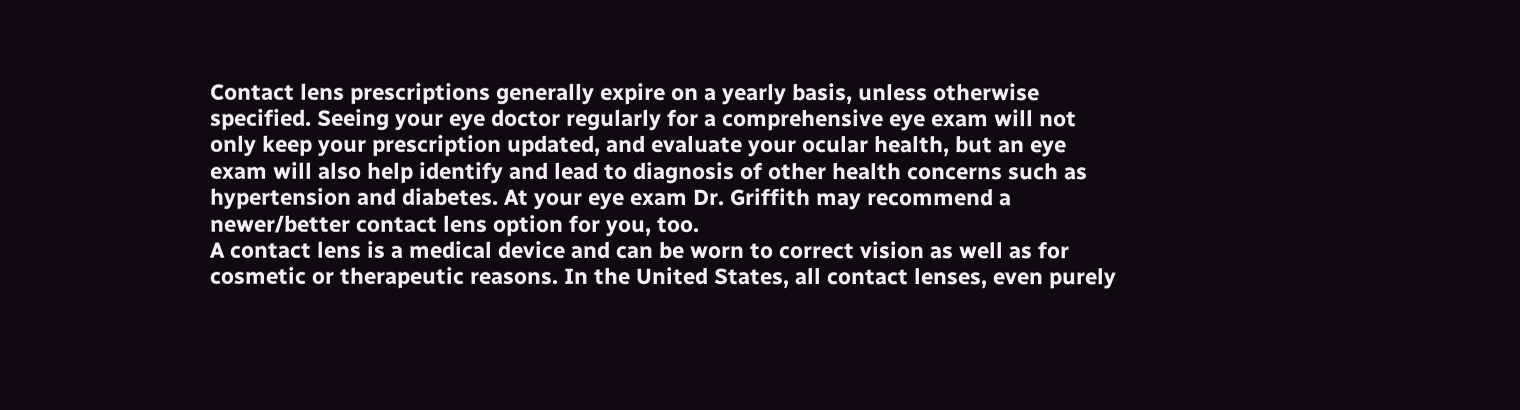Contact lens prescriptions generally expire on a yearly basis, unless otherwise specified. Seeing your eye doctor regularly for a comprehensive eye exam will not only keep your prescription updated, and evaluate your ocular health, but an eye exam will also help identify and lead to diagnosis of other health concerns such as hypertension and diabetes. At your eye exam Dr. Griffith may recommend a newer/better contact lens option for you, too.
A contact lens is a medical device and can be worn to correct vision as well as for cosmetic or therapeutic reasons. In the United States, all contact lenses, even purely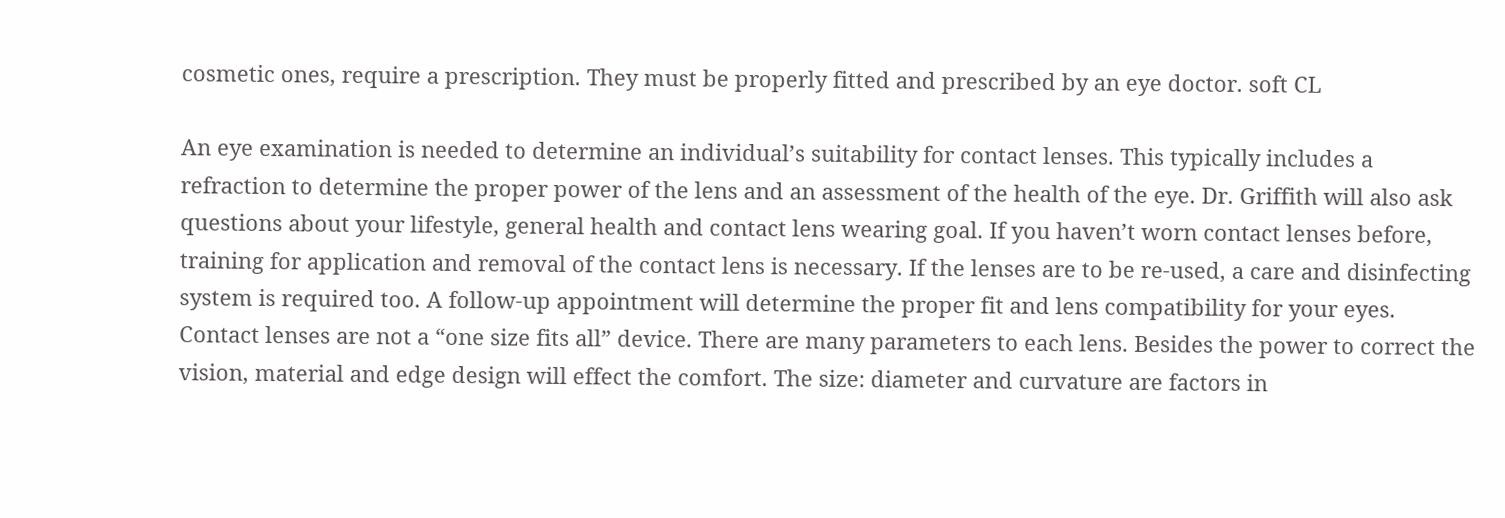cosmetic ones, require a prescription. They must be properly fitted and prescribed by an eye doctor. soft CL

An eye examination is needed to determine an individual’s suitability for contact lenses. This typically includes a refraction to determine the proper power of the lens and an assessment of the health of the eye. Dr. Griffith will also ask questions about your lifestyle, general health and contact lens wearing goal. If you haven’t worn contact lenses before, training for application and removal of the contact lens is necessary. If the lenses are to be re-used, a care and disinfecting system is required too. A follow-up appointment will determine the proper fit and lens compatibility for your eyes. Contact lenses are not a “one size fits all” device. There are many parameters to each lens. Besides the power to correct the vision, material and edge design will effect the comfort. The size: diameter and curvature are factors in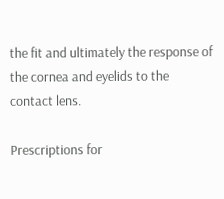the fit and ultimately the response of the cornea and eyelids to the contact lens.

Prescriptions for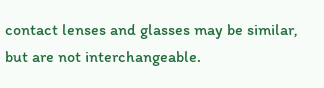contact lenses and glasses may be similar, but are not interchangeable.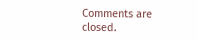Comments are closed.